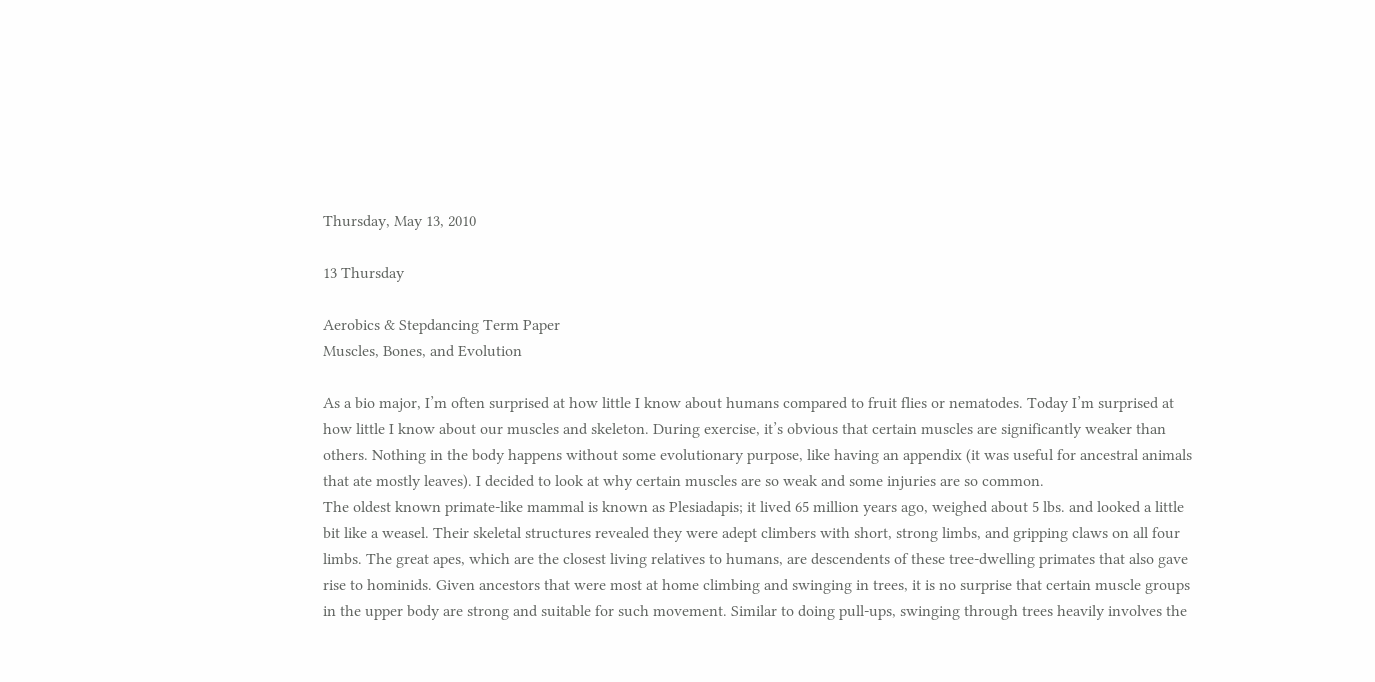Thursday, May 13, 2010

13 Thursday

Aerobics & Stepdancing Term Paper
Muscles, Bones, and Evolution

As a bio major, I’m often surprised at how little I know about humans compared to fruit flies or nematodes. Today I’m surprised at how little I know about our muscles and skeleton. During exercise, it’s obvious that certain muscles are significantly weaker than others. Nothing in the body happens without some evolutionary purpose, like having an appendix (it was useful for ancestral animals that ate mostly leaves). I decided to look at why certain muscles are so weak and some injuries are so common.
The oldest known primate-like mammal is known as Plesiadapis; it lived 65 million years ago, weighed about 5 lbs. and looked a little bit like a weasel. Their skeletal structures revealed they were adept climbers with short, strong limbs, and gripping claws on all four limbs. The great apes, which are the closest living relatives to humans, are descendents of these tree-dwelling primates that also gave rise to hominids. Given ancestors that were most at home climbing and swinging in trees, it is no surprise that certain muscle groups in the upper body are strong and suitable for such movement. Similar to doing pull-ups, swinging through trees heavily involves the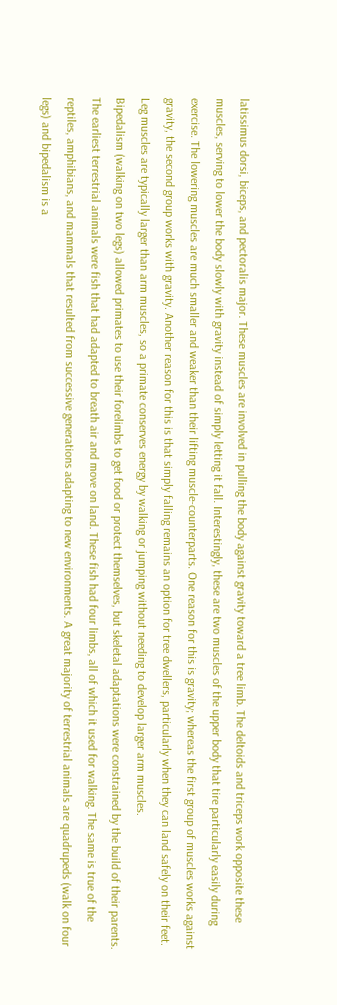latissimus dorsi, biceps, and pectoralis major. These muscles are involved in pulling the body against gravity toward a tree limb. The deltoids and triceps work opposite these muscles, serving to lower the body slowly with gravity instead of simply letting it fall. Interestingly, these are two muscles of the upper body that tire particularly easily during exercise. The lowering muscles are much smaller and weaker than their lifting muscle-counterparts. One reason for this is gravity; whereas the first group of muscles works against gravity, the second group works with gravity. Another reason for this is that simply falling remains an option for tree dwellers, particularly when they can land safely on their feet. Leg muscles are typically larger than arm muscles, so a primate conserves energy by walking or jumping without needing to develop larger arm muscles.
Bipedalism (walking on two legs) allowed primates to use their forelimbs to get food or protect themselves, but skeletal adaptations were constrained by the build of their parents. The earliest terrestrial animals were fish that had adapted to breath air and move on land. These fish had four limbs, all of which it used for walking. The same is true of the reptiles, amphibians, and mammals that resulted from successive generations adapting to new environments. A great majority of terrestrial animals are quadrupeds (walk on four legs) and bipedalism is a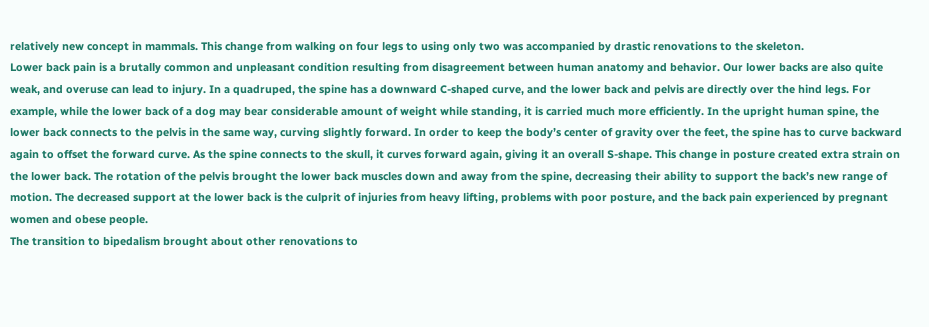relatively new concept in mammals. This change from walking on four legs to using only two was accompanied by drastic renovations to the skeleton.
Lower back pain is a brutally common and unpleasant condition resulting from disagreement between human anatomy and behavior. Our lower backs are also quite weak, and overuse can lead to injury. In a quadruped, the spine has a downward C-shaped curve, and the lower back and pelvis are directly over the hind legs. For example, while the lower back of a dog may bear considerable amount of weight while standing, it is carried much more efficiently. In the upright human spine, the lower back connects to the pelvis in the same way, curving slightly forward. In order to keep the body’s center of gravity over the feet, the spine has to curve backward again to offset the forward curve. As the spine connects to the skull, it curves forward again, giving it an overall S-shape. This change in posture created extra strain on the lower back. The rotation of the pelvis brought the lower back muscles down and away from the spine, decreasing their ability to support the back’s new range of motion. The decreased support at the lower back is the culprit of injuries from heavy lifting, problems with poor posture, and the back pain experienced by pregnant women and obese people.
The transition to bipedalism brought about other renovations to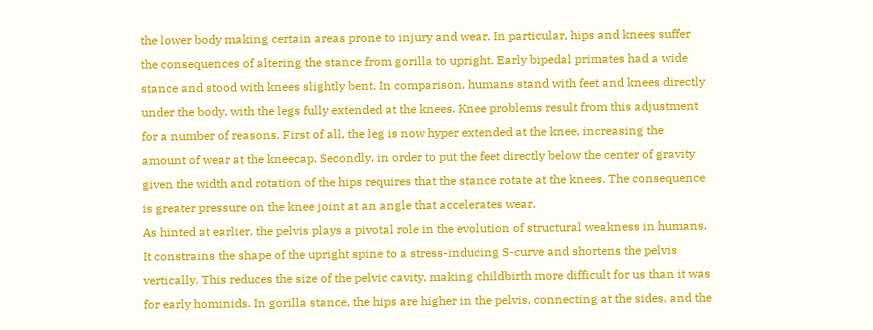the lower body making certain areas prone to injury and wear. In particular, hips and knees suffer the consequences of altering the stance from gorilla to upright. Early bipedal primates had a wide stance and stood with knees slightly bent. In comparison, humans stand with feet and knees directly under the body, with the legs fully extended at the knees. Knee problems result from this adjustment for a number of reasons. First of all, the leg is now hyper extended at the knee, increasing the amount of wear at the kneecap. Secondly, in order to put the feet directly below the center of gravity given the width and rotation of the hips requires that the stance rotate at the knees. The consequence is greater pressure on the knee joint at an angle that accelerates wear.
As hinted at earlier, the pelvis plays a pivotal role in the evolution of structural weakness in humans. It constrains the shape of the upright spine to a stress-inducing S-curve and shortens the pelvis vertically. This reduces the size of the pelvic cavity, making childbirth more difficult for us than it was for early hominids. In gorilla stance, the hips are higher in the pelvis, connecting at the sides, and the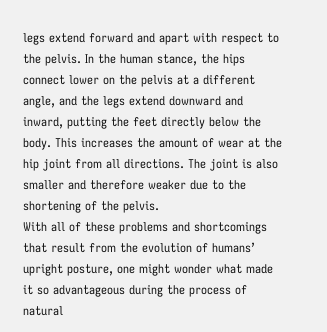legs extend forward and apart with respect to the pelvis. In the human stance, the hips connect lower on the pelvis at a different angle, and the legs extend downward and inward, putting the feet directly below the body. This increases the amount of wear at the hip joint from all directions. The joint is also smaller and therefore weaker due to the shortening of the pelvis.
With all of these problems and shortcomings that result from the evolution of humans’ upright posture, one might wonder what made it so advantageous during the process of natural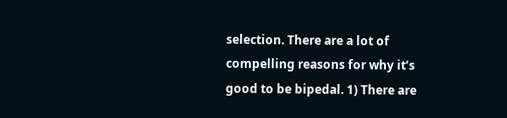selection. There are a lot of compelling reasons for why it’s good to be bipedal. 1) There are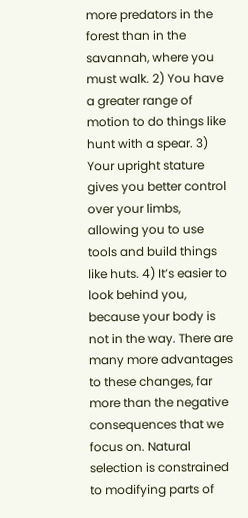more predators in the forest than in the savannah, where you must walk. 2) You have a greater range of motion to do things like hunt with a spear. 3) Your upright stature gives you better control over your limbs, allowing you to use tools and build things like huts. 4) It’s easier to look behind you, because your body is not in the way. There are many more advantages to these changes, far more than the negative consequences that we focus on. Natural selection is constrained to modifying parts of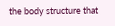the body structure that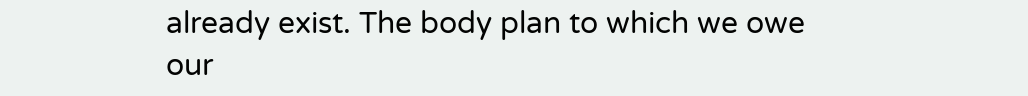already exist. The body plan to which we owe our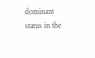dominant status in the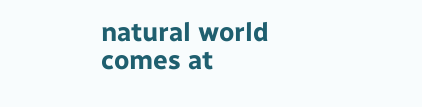natural world comes at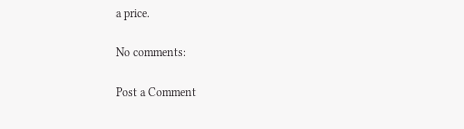a price.

No comments:

Post a Comment